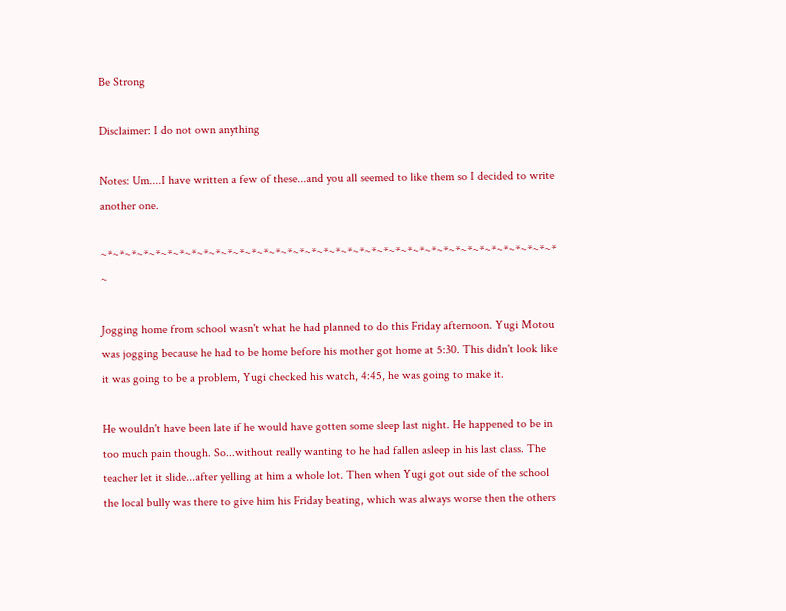Be Strong

Disclaimer: I do not own anything

Notes: Um....I have written a few of these...and you all seemed to like them so I decided to write another one.

~*~*~*~*~*~*~*~*~*~*~*~*~*~*~*~*~*~*~*~*~*~*~*~*~*~*~*~*~*~*~*~*~*~*~*~*~*~* ~

Jogging home from school wasn't what he had planned to do this Friday afternoon. Yugi Motou was jogging because he had to be home before his mother got home at 5:30. This didn't look like it was going to be a problem, Yugi checked his watch, 4:45, he was going to make it.

He wouldn't have been late if he would have gotten some sleep last night. He happened to be in too much pain though. So...without really wanting to he had fallen asleep in his last class. The teacher let it slide...after yelling at him a whole lot. Then when Yugi got out side of the school the local bully was there to give him his Friday beating, which was always worse then the others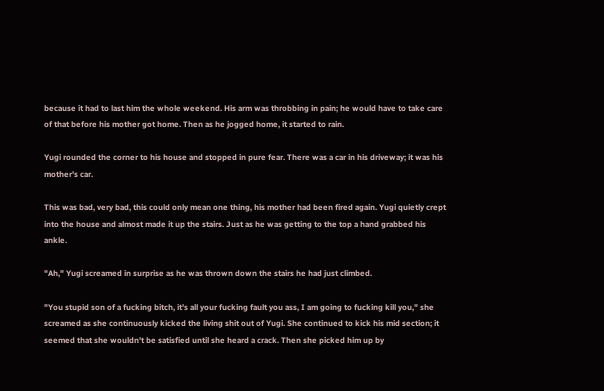because it had to last him the whole weekend. His arm was throbbing in pain; he would have to take care of that before his mother got home. Then as he jogged home, it started to rain.

Yugi rounded the corner to his house and stopped in pure fear. There was a car in his driveway; it was his mother's car.

This was bad, very bad, this could only mean one thing, his mother had been fired again. Yugi quietly crept into the house and almost made it up the stairs. Just as he was getting to the top a hand grabbed his ankle.

"Ah," Yugi screamed in surprise as he was thrown down the stairs he had just climbed.

"You stupid son of a fucking bitch, it's all your fucking fault you ass, I am going to fucking kill you," she screamed as she continuously kicked the living shit out of Yugi. She continued to kick his mid section; it seemed that she wouldn't be satisfied until she heard a crack. Then she picked him up by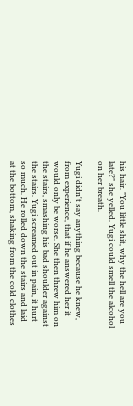his hair. "You little shit, why the hell are you late?" she yelled. Yugi could smell the alcohol on her breath.

Yugi didn't say anything because he knew, from experience, that if he answered her it would only be worse. She then threw him on the stairs, smashing his bad shoulder against the stairs. Yugi screamed out in pain, it hurt so much. He rolled down the stairs and laid at the bottom, shaking from the cold clothes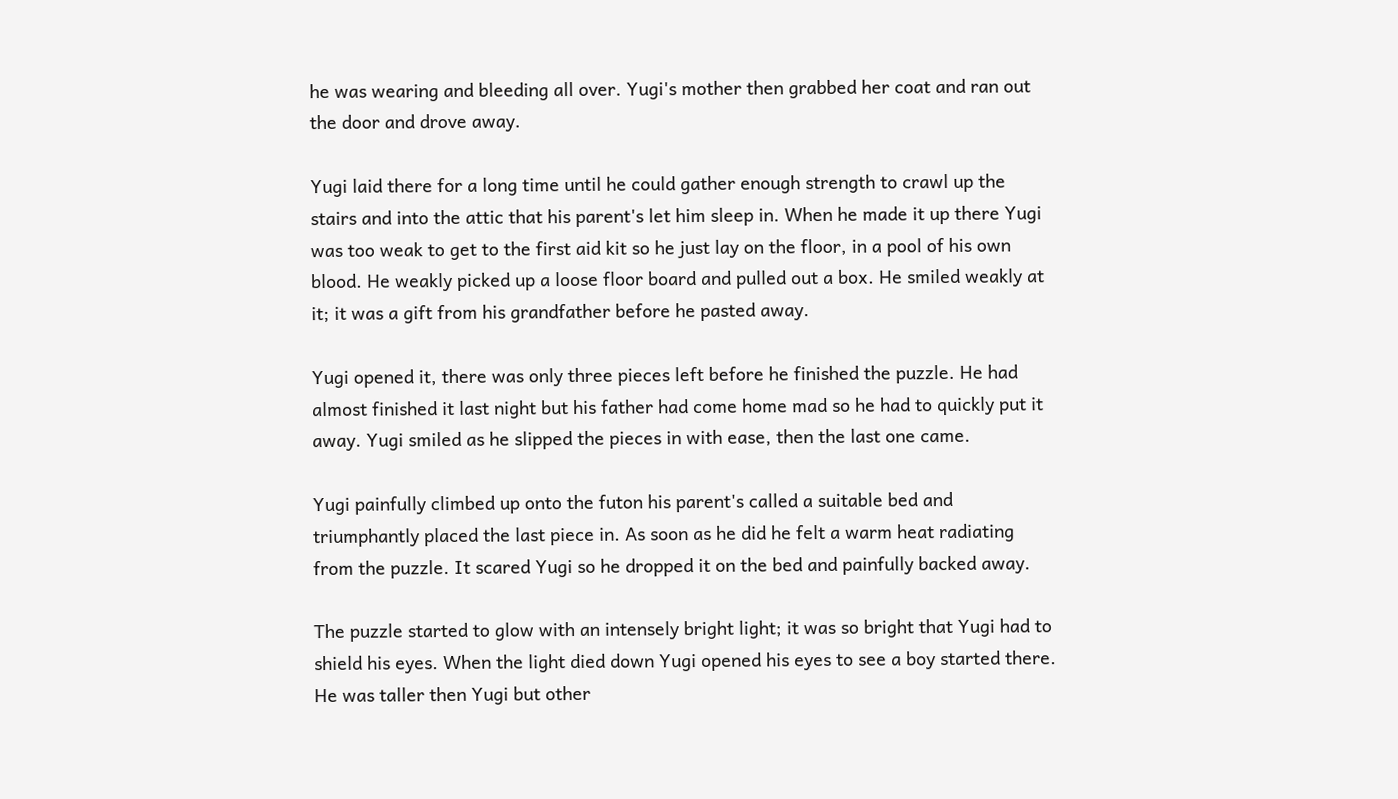he was wearing and bleeding all over. Yugi's mother then grabbed her coat and ran out the door and drove away.

Yugi laid there for a long time until he could gather enough strength to crawl up the stairs and into the attic that his parent's let him sleep in. When he made it up there Yugi was too weak to get to the first aid kit so he just lay on the floor, in a pool of his own blood. He weakly picked up a loose floor board and pulled out a box. He smiled weakly at it; it was a gift from his grandfather before he pasted away.

Yugi opened it, there was only three pieces left before he finished the puzzle. He had almost finished it last night but his father had come home mad so he had to quickly put it away. Yugi smiled as he slipped the pieces in with ease, then the last one came.

Yugi painfully climbed up onto the futon his parent's called a suitable bed and triumphantly placed the last piece in. As soon as he did he felt a warm heat radiating from the puzzle. It scared Yugi so he dropped it on the bed and painfully backed away.

The puzzle started to glow with an intensely bright light; it was so bright that Yugi had to shield his eyes. When the light died down Yugi opened his eyes to see a boy started there. He was taller then Yugi but other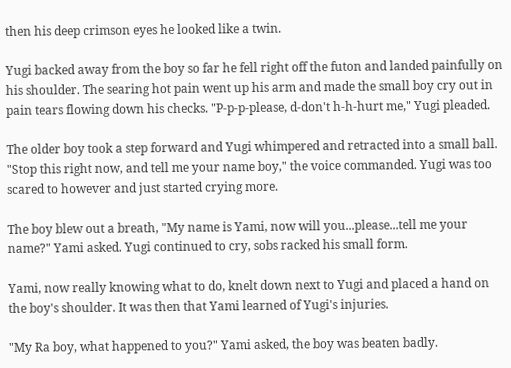then his deep crimson eyes he looked like a twin.

Yugi backed away from the boy so far he fell right off the futon and landed painfully on his shoulder. The searing hot pain went up his arm and made the small boy cry out in pain tears flowing down his checks. "P-p-p-please, d-don't h-h-hurt me," Yugi pleaded.

The older boy took a step forward and Yugi whimpered and retracted into a small ball. "Stop this right now, and tell me your name boy," the voice commanded. Yugi was too scared to however and just started crying more.

The boy blew out a breath, "My name is Yami, now will you...please...tell me your name?" Yami asked. Yugi continued to cry, sobs racked his small form.

Yami, now really knowing what to do, knelt down next to Yugi and placed a hand on the boy's shoulder. It was then that Yami learned of Yugi's injuries.

"My Ra boy, what happened to you?" Yami asked, the boy was beaten badly.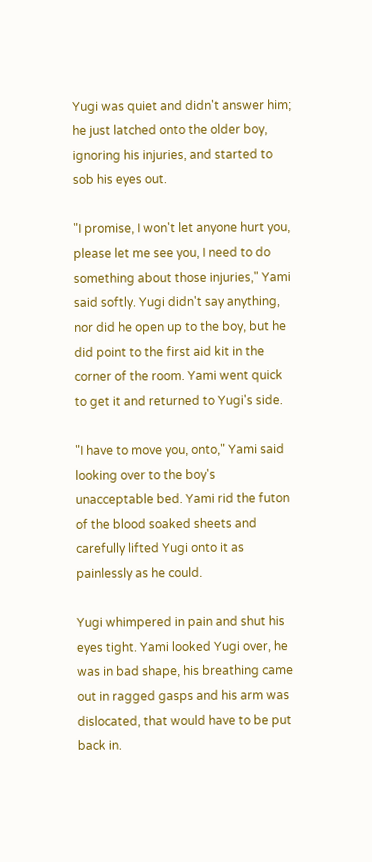Yugi was quiet and didn't answer him; he just latched onto the older boy, ignoring his injuries, and started to sob his eyes out.

"I promise, I won't let anyone hurt you, please let me see you, I need to do something about those injuries," Yami said softly. Yugi didn't say anything, nor did he open up to the boy, but he did point to the first aid kit in the corner of the room. Yami went quick to get it and returned to Yugi's side.

"I have to move you, onto," Yami said looking over to the boy's unacceptable bed. Yami rid the futon of the blood soaked sheets and carefully lifted Yugi onto it as painlessly as he could.

Yugi whimpered in pain and shut his eyes tight. Yami looked Yugi over, he was in bad shape, his breathing came out in ragged gasps and his arm was dislocated, that would have to be put back in.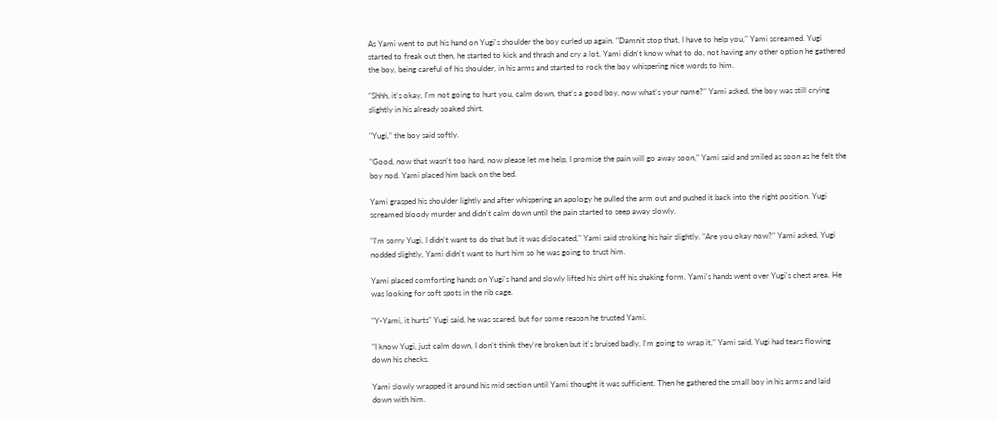As Yami went to put his hand on Yugi's shoulder the boy curled up again. "Damnit stop that, I have to help you," Yami screamed. Yugi started to freak out then, he started to kick and thrash and cry a lot. Yami didn't know what to do, not having any other option he gathered the boy, being careful of his shoulder, in his arms and started to rock the boy whispering nice words to him.

"Shhh, it's okay, I'm not going to hurt you, calm down, that's a good boy, now what's your name?" Yami asked, the boy was still crying slightly in his already soaked shirt.

"Yugi," the boy said softly.

"Good, now that wasn't too hard, now please let me help, I promise the pain will go away soon," Yami said and smiled as soon as he felt the boy nod. Yami placed him back on the bed.

Yami grasped his shoulder lightly and after whispering an apology he pulled the arm out and pushed it back into the right position. Yugi screamed bloody murder and didn't calm down until the pain started to seep away slowly.

"I'm sorry Yugi, I didn't want to do that but it was dislocated," Yami said stroking his hair slightly. "Are you okay now?" Yami asked, Yugi nodded slightly, Yami didn't want to hurt him so he was going to trust him.

Yami placed comforting hands on Yugi's hand and slowly lifted his shirt off his shaking form. Yami's hands went over Yugi's chest area. He was looking for soft spots in the rib cage.

"Y-Yami, it hurts" Yugi said, he was scared, but for some reason he trusted Yami.

"I know Yugi, just calm down, I don't think they're broken but it's bruised badly, I'm going to wrap it," Yami said, Yugi had tears flowing down his checks.

Yami slowly wrapped it around his mid section until Yami thought it was sufficient. Then he gathered the small boy in his arms and laid down with him.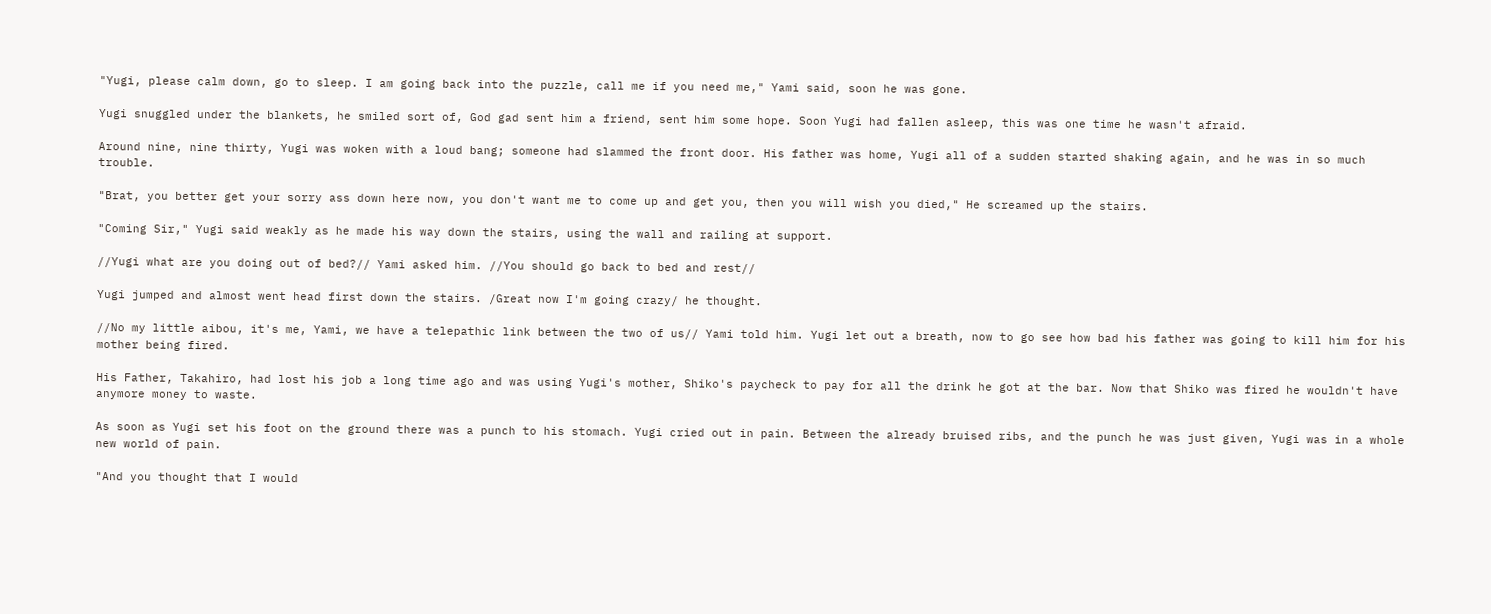"Yugi, please calm down, go to sleep. I am going back into the puzzle, call me if you need me," Yami said, soon he was gone.

Yugi snuggled under the blankets, he smiled sort of, God gad sent him a friend, sent him some hope. Soon Yugi had fallen asleep, this was one time he wasn't afraid.

Around nine, nine thirty, Yugi was woken with a loud bang; someone had slammed the front door. His father was home, Yugi all of a sudden started shaking again, and he was in so much trouble.

"Brat, you better get your sorry ass down here now, you don't want me to come up and get you, then you will wish you died," He screamed up the stairs.

"Coming Sir," Yugi said weakly as he made his way down the stairs, using the wall and railing at support.

//Yugi what are you doing out of bed?// Yami asked him. //You should go back to bed and rest//

Yugi jumped and almost went head first down the stairs. /Great now I'm going crazy/ he thought.

//No my little aibou, it's me, Yami, we have a telepathic link between the two of us// Yami told him. Yugi let out a breath, now to go see how bad his father was going to kill him for his mother being fired.

His Father, Takahiro, had lost his job a long time ago and was using Yugi's mother, Shiko's paycheck to pay for all the drink he got at the bar. Now that Shiko was fired he wouldn't have anymore money to waste.

As soon as Yugi set his foot on the ground there was a punch to his stomach. Yugi cried out in pain. Between the already bruised ribs, and the punch he was just given, Yugi was in a whole new world of pain.

"And you thought that I would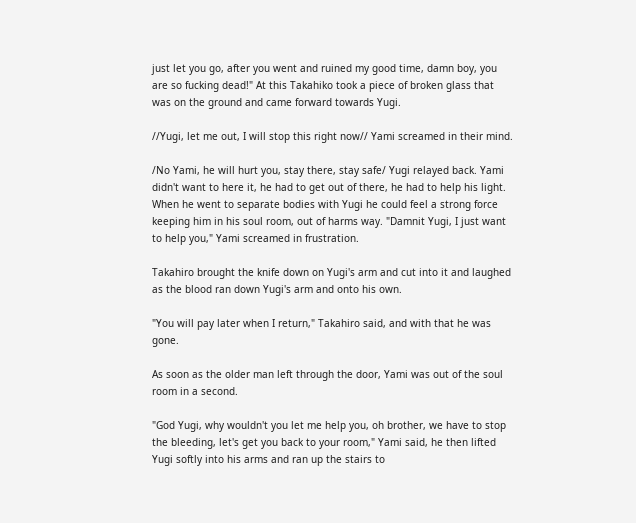just let you go, after you went and ruined my good time, damn boy, you are so fucking dead!" At this Takahiko took a piece of broken glass that was on the ground and came forward towards Yugi.

//Yugi, let me out, I will stop this right now// Yami screamed in their mind.

/No Yami, he will hurt you, stay there, stay safe/ Yugi relayed back. Yami didn't want to here it, he had to get out of there, he had to help his light. When he went to separate bodies with Yugi he could feel a strong force keeping him in his soul room, out of harms way. "Damnit Yugi, I just want to help you," Yami screamed in frustration.

Takahiro brought the knife down on Yugi's arm and cut into it and laughed as the blood ran down Yugi's arm and onto his own.

"You will pay later when I return," Takahiro said, and with that he was gone.

As soon as the older man left through the door, Yami was out of the soul room in a second.

"God Yugi, why wouldn't you let me help you, oh brother, we have to stop the bleeding, let's get you back to your room," Yami said, he then lifted Yugi softly into his arms and ran up the stairs to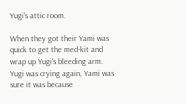Yugi's attic room.

When they got their Yami was quick to get the med-kit and wrap up Yugi's bleeding arm. Yugi was crying again, Yami was sure it was because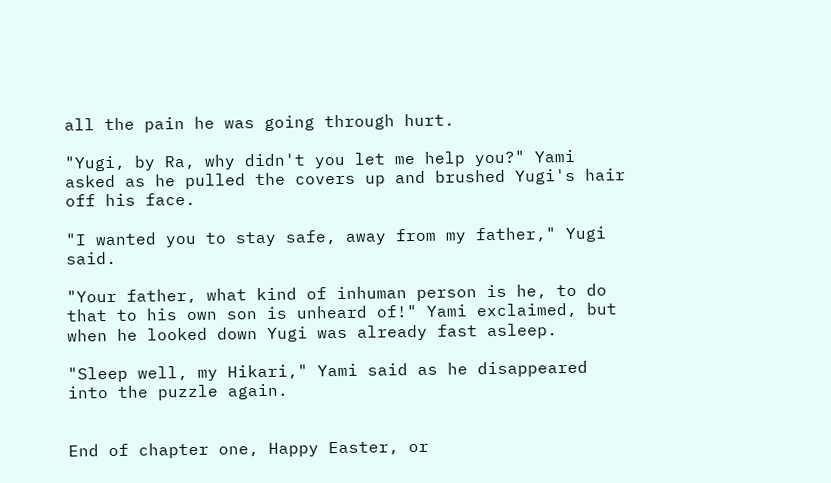all the pain he was going through hurt.

"Yugi, by Ra, why didn't you let me help you?" Yami asked as he pulled the covers up and brushed Yugi's hair off his face.

"I wanted you to stay safe, away from my father," Yugi said.

"Your father, what kind of inhuman person is he, to do that to his own son is unheard of!" Yami exclaimed, but when he looked down Yugi was already fast asleep.

"Sleep well, my Hikari," Yami said as he disappeared into the puzzle again.


End of chapter one, Happy Easter, or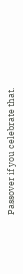Passover if you celebrate that.